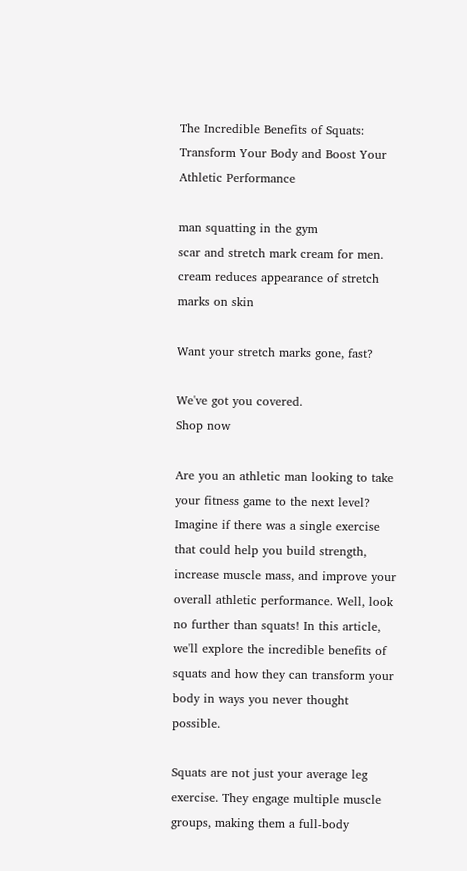The Incredible Benefits of Squats: Transform Your Body and Boost Your Athletic Performance

man squatting in the gym
scar and stretch mark cream for men. cream reduces appearance of stretch marks on skin

Want your stretch marks gone, fast?

We've got you covered.
Shop now

Are you an athletic man looking to take your fitness game to the next level? Imagine if there was a single exercise that could help you build strength, increase muscle mass, and improve your overall athletic performance. Well, look no further than squats! In this article, we'll explore the incredible benefits of squats and how they can transform your body in ways you never thought possible.

Squats are not just your average leg exercise. They engage multiple muscle groups, making them a full-body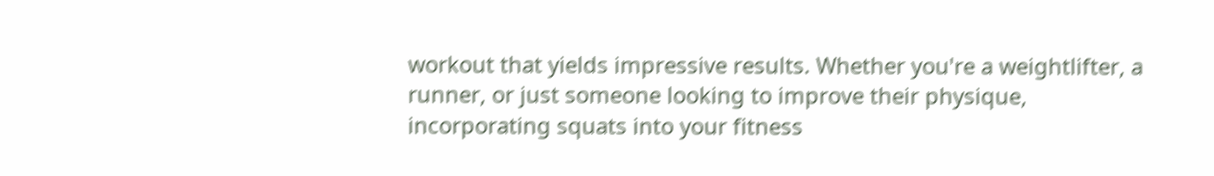workout that yields impressive results. Whether you're a weightlifter, a runner, or just someone looking to improve their physique, incorporating squats into your fitness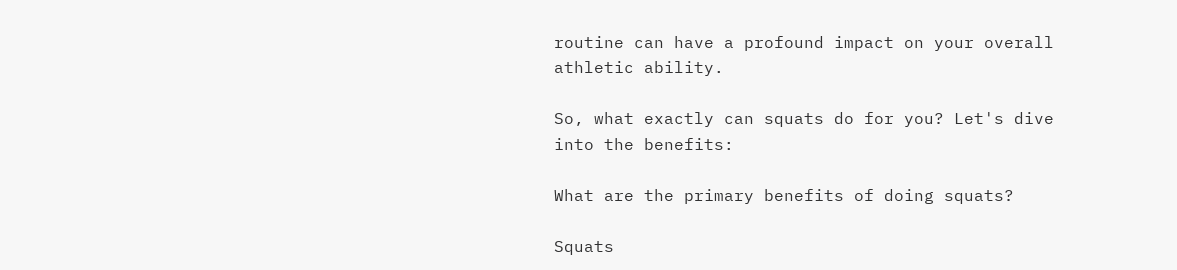routine can have a profound impact on your overall athletic ability.

So, what exactly can squats do for you? Let's dive into the benefits:

What are the primary benefits of doing squats?

Squats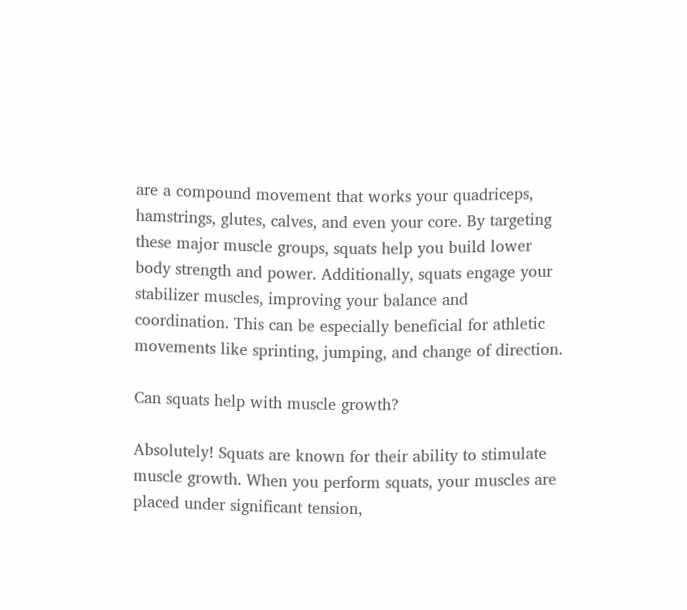are a compound movement that works your quadriceps, hamstrings, glutes, calves, and even your core. By targeting these major muscle groups, squats help you build lower body strength and power. Additionally, squats engage your stabilizer muscles, improving your balance and coordination. This can be especially beneficial for athletic movements like sprinting, jumping, and change of direction.

Can squats help with muscle growth?

Absolutely! Squats are known for their ability to stimulate muscle growth. When you perform squats, your muscles are placed under significant tension,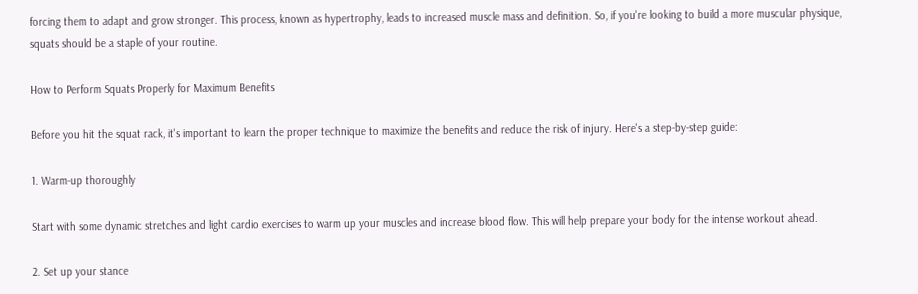forcing them to adapt and grow stronger. This process, known as hypertrophy, leads to increased muscle mass and definition. So, if you're looking to build a more muscular physique, squats should be a staple of your routine.

How to Perform Squats Properly for Maximum Benefits

Before you hit the squat rack, it's important to learn the proper technique to maximize the benefits and reduce the risk of injury. Here's a step-by-step guide:

1. Warm-up thoroughly

Start with some dynamic stretches and light cardio exercises to warm up your muscles and increase blood flow. This will help prepare your body for the intense workout ahead.

2. Set up your stance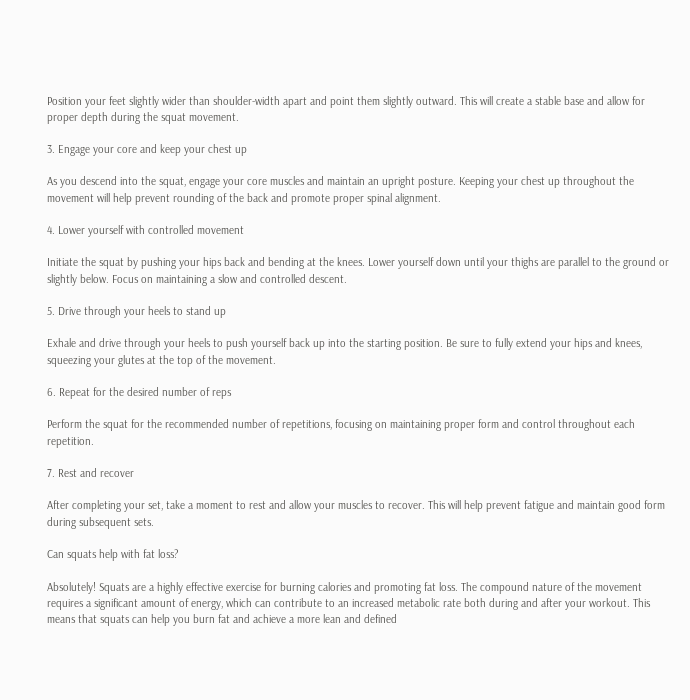Position your feet slightly wider than shoulder-width apart and point them slightly outward. This will create a stable base and allow for proper depth during the squat movement.

3. Engage your core and keep your chest up

As you descend into the squat, engage your core muscles and maintain an upright posture. Keeping your chest up throughout the movement will help prevent rounding of the back and promote proper spinal alignment.

4. Lower yourself with controlled movement

Initiate the squat by pushing your hips back and bending at the knees. Lower yourself down until your thighs are parallel to the ground or slightly below. Focus on maintaining a slow and controlled descent.

5. Drive through your heels to stand up

Exhale and drive through your heels to push yourself back up into the starting position. Be sure to fully extend your hips and knees, squeezing your glutes at the top of the movement.

6. Repeat for the desired number of reps

Perform the squat for the recommended number of repetitions, focusing on maintaining proper form and control throughout each repetition.

7. Rest and recover

After completing your set, take a moment to rest and allow your muscles to recover. This will help prevent fatigue and maintain good form during subsequent sets.

Can squats help with fat loss?

Absolutely! Squats are a highly effective exercise for burning calories and promoting fat loss. The compound nature of the movement requires a significant amount of energy, which can contribute to an increased metabolic rate both during and after your workout. This means that squats can help you burn fat and achieve a more lean and defined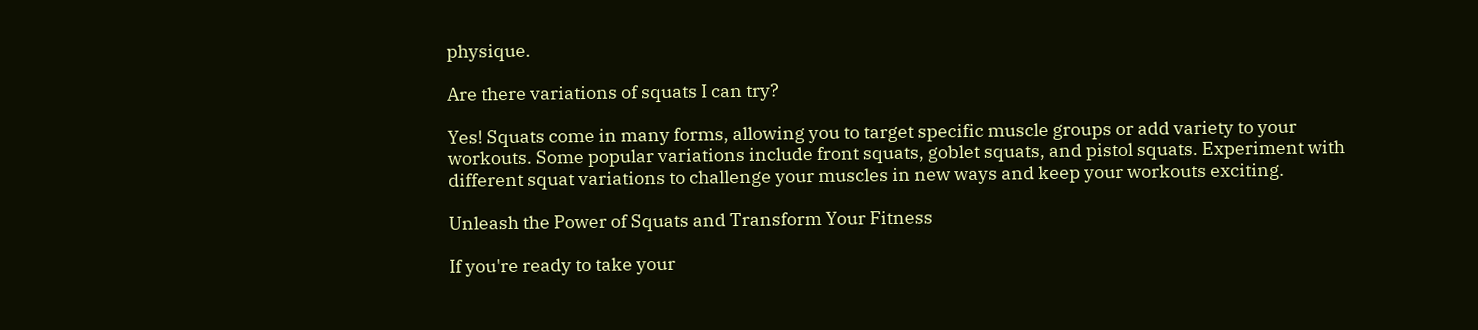physique.

Are there variations of squats I can try?

Yes! Squats come in many forms, allowing you to target specific muscle groups or add variety to your workouts. Some popular variations include front squats, goblet squats, and pistol squats. Experiment with different squat variations to challenge your muscles in new ways and keep your workouts exciting.

Unleash the Power of Squats and Transform Your Fitness

If you're ready to take your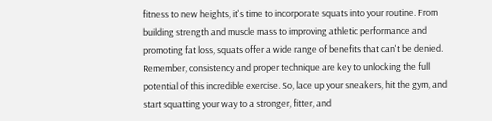fitness to new heights, it's time to incorporate squats into your routine. From building strength and muscle mass to improving athletic performance and promoting fat loss, squats offer a wide range of benefits that can't be denied. Remember, consistency and proper technique are key to unlocking the full potential of this incredible exercise. So, lace up your sneakers, hit the gym, and start squatting your way to a stronger, fitter, and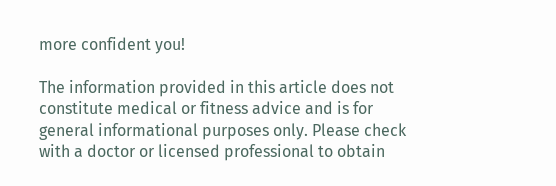more confident you!

The information provided in this article does not constitute medical or fitness advice and is for general informational purposes only. Please check with a doctor or licensed professional to obtain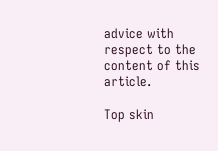advice with respect to the content of this article.

Top skin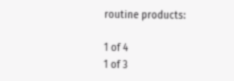routine products:

1 of 4
1 of 3